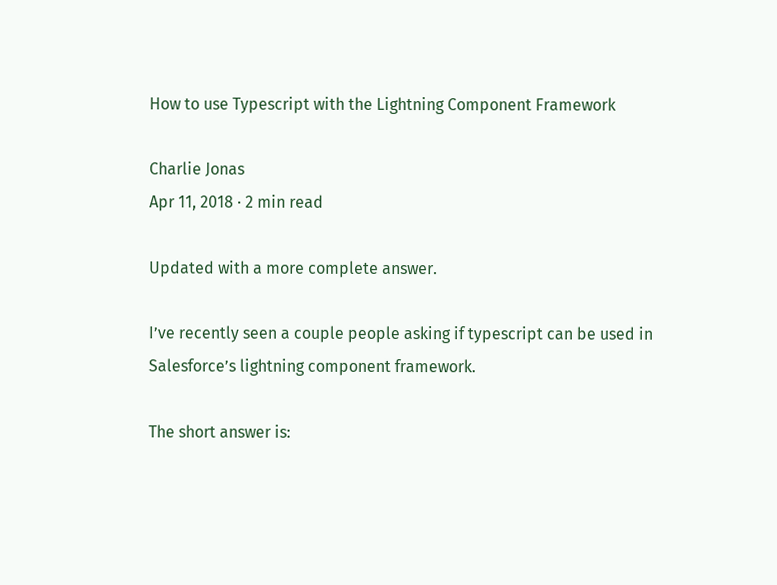How to use Typescript with the Lightning Component Framework

Charlie Jonas
Apr 11, 2018 · 2 min read

Updated with a more complete answer.

I’ve recently seen a couple people asking if typescript can be used in Salesforce’s lightning component framework.

The short answer is: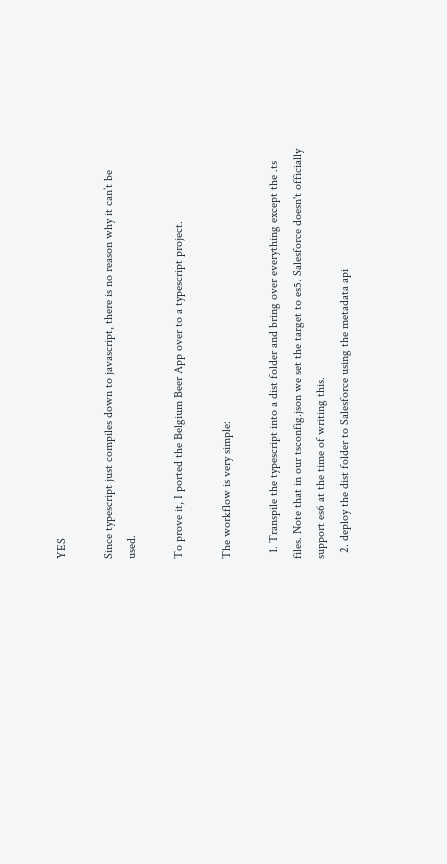YES

Since typescript just compiles down to javascript, there is no reason why it can’t be used.

To prove it, I ported the Belgium Beer App over to a typescript project.

The workflow is very simple:

  1. Transpile the typescript into a dist folder and bring over everything except the .ts files. Note that in our tsconfig.json we set the target to es5. Salesforce doesn't officially support es6 at the time of writing this.
  2. deploy the dist folder to Salesforce using the metadata api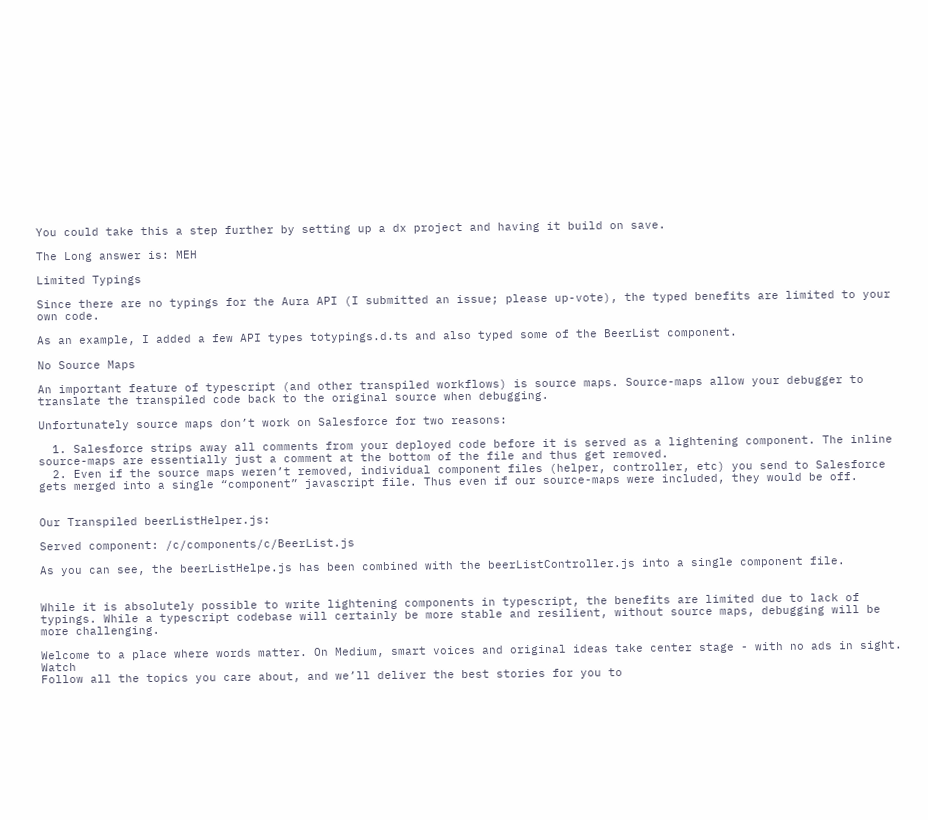You could take this a step further by setting up a dx project and having it build on save.

The Long answer is: MEH

Limited Typings

Since there are no typings for the Aura API (I submitted an issue; please up-vote), the typed benefits are limited to your own code.

As an example, I added a few API types totypings.d.ts and also typed some of the BeerList component.

No Source Maps

An important feature of typescript (and other transpiled workflows) is source maps. Source-maps allow your debugger to translate the transpiled code back to the original source when debugging.

Unfortunately source maps don’t work on Salesforce for two reasons:

  1. Salesforce strips away all comments from your deployed code before it is served as a lightening component. The inline source-maps are essentially just a comment at the bottom of the file and thus get removed.
  2. Even if the source maps weren’t removed, individual component files (helper, controller, etc) you send to Salesforce gets merged into a single “component” javascript file. Thus even if our source-maps were included, they would be off.


Our Transpiled beerListHelper.js:

Served component: /c/components/c/BeerList.js

As you can see, the beerListHelpe.js has been combined with the beerListController.js into a single component file.


While it is absolutely possible to write lightening components in typescript, the benefits are limited due to lack of typings. While a typescript codebase will certainly be more stable and resilient, without source maps, debugging will be more challenging.

Welcome to a place where words matter. On Medium, smart voices and original ideas take center stage - with no ads in sight. Watch
Follow all the topics you care about, and we’ll deliver the best stories for you to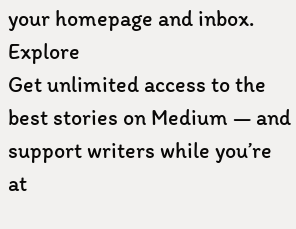your homepage and inbox. Explore
Get unlimited access to the best stories on Medium — and support writers while you’re at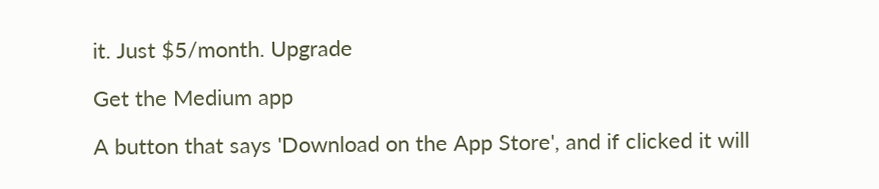it. Just $5/month. Upgrade

Get the Medium app

A button that says 'Download on the App Store', and if clicked it will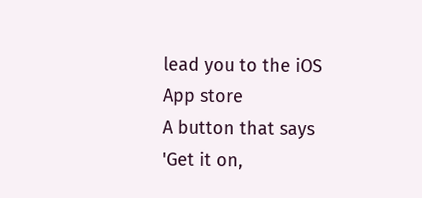lead you to the iOS App store
A button that says 'Get it on,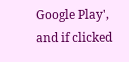Google Play', and if clicked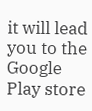it will lead you to the Google Play store